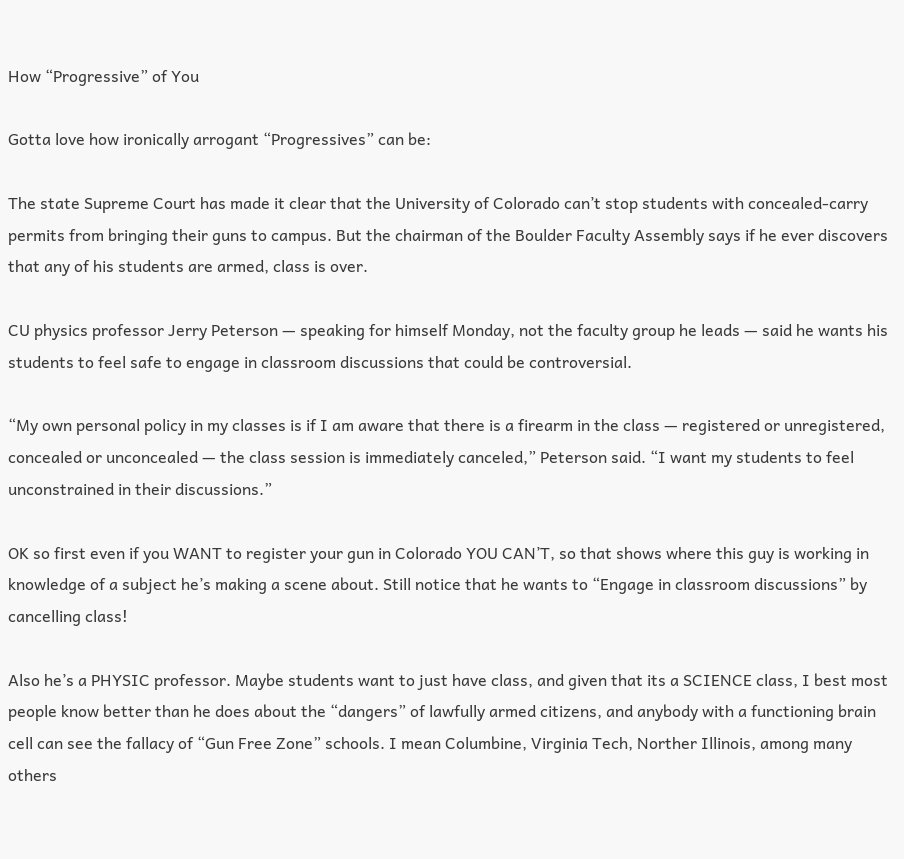How “Progressive” of You

Gotta love how ironically arrogant “Progressives” can be:

The state Supreme Court has made it clear that the University of Colorado can’t stop students with concealed-carry permits from bringing their guns to campus. But the chairman of the Boulder Faculty Assembly says if he ever discovers that any of his students are armed, class is over.

CU physics professor Jerry Peterson — speaking for himself Monday, not the faculty group he leads — said he wants his students to feel safe to engage in classroom discussions that could be controversial.

“My own personal policy in my classes is if I am aware that there is a firearm in the class — registered or unregistered, concealed or unconcealed — the class session is immediately canceled,” Peterson said. “I want my students to feel unconstrained in their discussions.”

OK so first even if you WANT to register your gun in Colorado YOU CAN’T, so that shows where this guy is working in knowledge of a subject he’s making a scene about. Still notice that he wants to “Engage in classroom discussions” by cancelling class!

Also he’s a PHYSIC professor. Maybe students want to just have class, and given that its a SCIENCE class, I best most people know better than he does about the “dangers” of lawfully armed citizens, and anybody with a functioning brain cell can see the fallacy of “Gun Free Zone” schools. I mean Columbine, Virginia Tech, Norther Illinois, among many others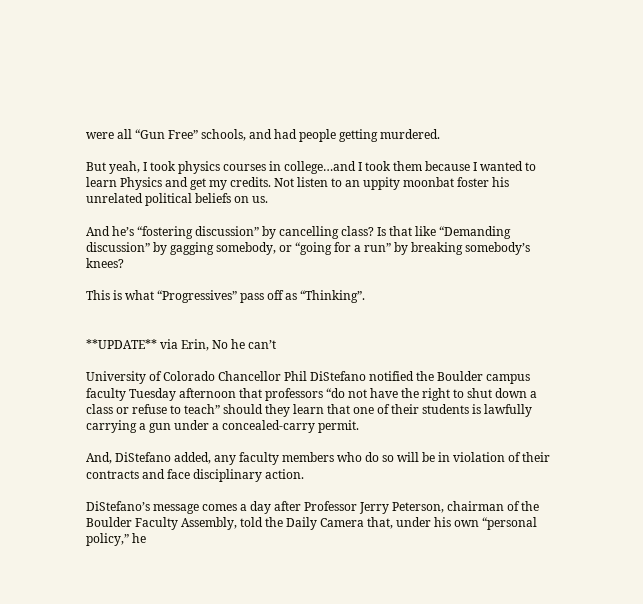were all “Gun Free” schools, and had people getting murdered.

But yeah, I took physics courses in college…and I took them because I wanted to learn Physics and get my credits. Not listen to an uppity moonbat foster his unrelated political beliefs on us.

And he’s “fostering discussion” by cancelling class? Is that like “Demanding discussion” by gagging somebody, or “going for a run” by breaking somebody’s knees?

This is what “Progressives” pass off as “Thinking”.


**UPDATE** via Erin, No he can’t

University of Colorado Chancellor Phil DiStefano notified the Boulder campus faculty Tuesday afternoon that professors “do not have the right to shut down a class or refuse to teach” should they learn that one of their students is lawfully carrying a gun under a concealed-carry permit.

And, DiStefano added, any faculty members who do so will be in violation of their contracts and face disciplinary action.

DiStefano’s message comes a day after Professor Jerry Peterson, chairman of the Boulder Faculty Assembly, told the Daily Camera that, under his own “personal policy,” he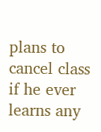plans to cancel class if he ever learns any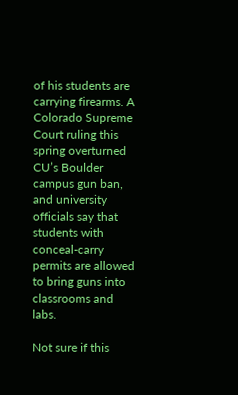of his students are carrying firearms. A Colorado Supreme Court ruling this spring overturned CU’s Boulder campus gun ban, and university officials say that students with conceal-carry permits are allowed to bring guns into classrooms and labs.

Not sure if this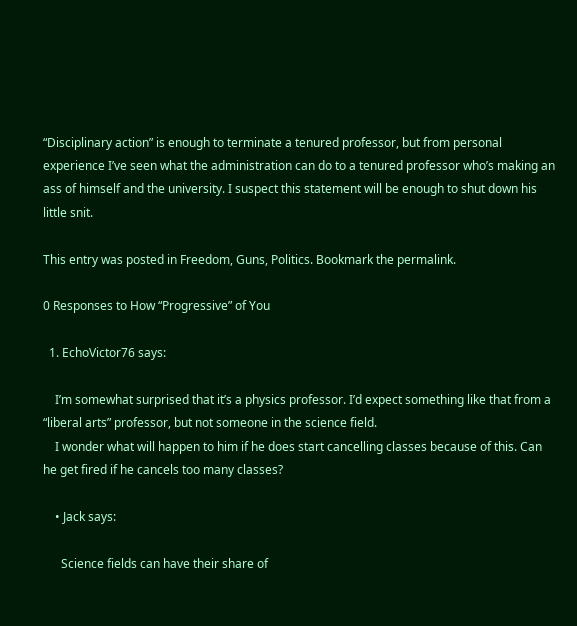“Disciplinary action” is enough to terminate a tenured professor, but from personal experience I’ve seen what the administration can do to a tenured professor who’s making an ass of himself and the university. I suspect this statement will be enough to shut down his little snit.

This entry was posted in Freedom, Guns, Politics. Bookmark the permalink.

0 Responses to How “Progressive” of You

  1. EchoVictor76 says:

    I’m somewhat surprised that it’s a physics professor. I’d expect something like that from a “liberal arts” professor, but not someone in the science field.
    I wonder what will happen to him if he does start cancelling classes because of this. Can he get fired if he cancels too many classes?

    • Jack says:

      Science fields can have their share of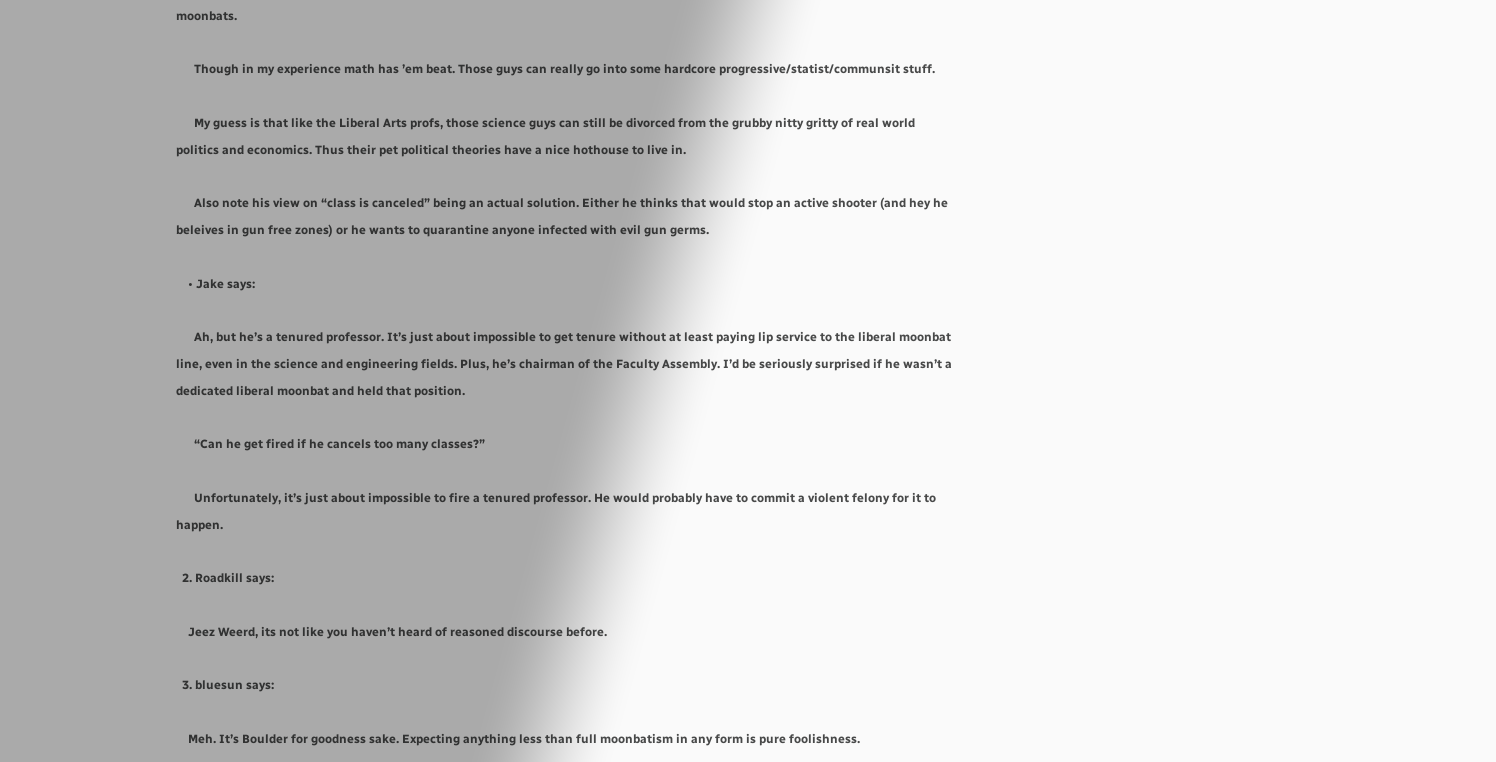moonbats.

      Though in my experience math has ’em beat. Those guys can really go into some hardcore progressive/statist/communsit stuff.

      My guess is that like the Liberal Arts profs, those science guys can still be divorced from the grubby nitty gritty of real world politics and economics. Thus their pet political theories have a nice hothouse to live in.

      Also note his view on “class is canceled” being an actual solution. Either he thinks that would stop an active shooter (and hey he beleives in gun free zones) or he wants to quarantine anyone infected with evil gun germs.

    • Jake says:

      Ah, but he’s a tenured professor. It’s just about impossible to get tenure without at least paying lip service to the liberal moonbat line, even in the science and engineering fields. Plus, he’s chairman of the Faculty Assembly. I’d be seriously surprised if he wasn’t a dedicated liberal moonbat and held that position.

      “Can he get fired if he cancels too many classes?”

      Unfortunately, it’s just about impossible to fire a tenured professor. He would probably have to commit a violent felony for it to happen.

  2. Roadkill says:

    Jeez Weerd, its not like you haven’t heard of reasoned discourse before.

  3. bluesun says:

    Meh. It’s Boulder for goodness sake. Expecting anything less than full moonbatism in any form is pure foolishness.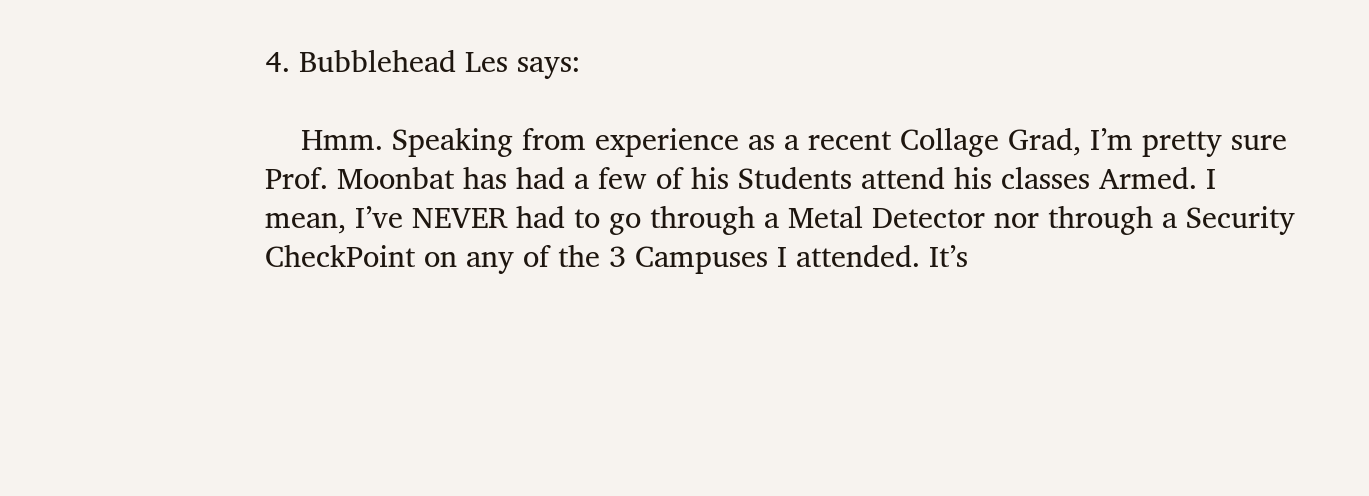4. Bubblehead Les says:

    Hmm. Speaking from experience as a recent Collage Grad, I’m pretty sure Prof. Moonbat has had a few of his Students attend his classes Armed. I mean, I’ve NEVER had to go through a Metal Detector nor through a Security CheckPoint on any of the 3 Campuses I attended. It’s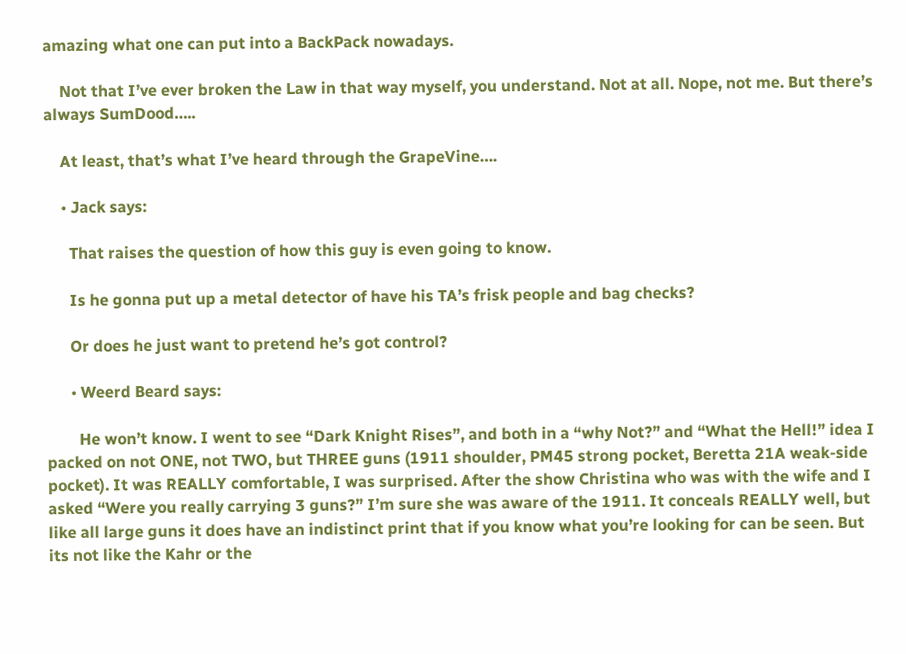amazing what one can put into a BackPack nowadays.

    Not that I’ve ever broken the Law in that way myself, you understand. Not at all. Nope, not me. But there’s always SumDood…..

    At least, that’s what I’ve heard through the GrapeVine….

    • Jack says:

      That raises the question of how this guy is even going to know.

      Is he gonna put up a metal detector of have his TA’s frisk people and bag checks?

      Or does he just want to pretend he’s got control?

      • Weerd Beard says:

        He won’t know. I went to see “Dark Knight Rises”, and both in a “why Not?” and “What the Hell!” idea I packed on not ONE, not TWO, but THREE guns (1911 shoulder, PM45 strong pocket, Beretta 21A weak-side pocket). It was REALLY comfortable, I was surprised. After the show Christina who was with the wife and I asked “Were you really carrying 3 guns?” I’m sure she was aware of the 1911. It conceals REALLY well, but like all large guns it does have an indistinct print that if you know what you’re looking for can be seen. But its not like the Kahr or the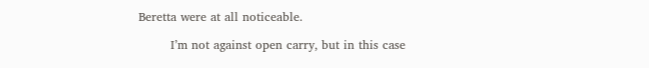Beretta were at all noticeable.

        I’m not against open carry, but in this case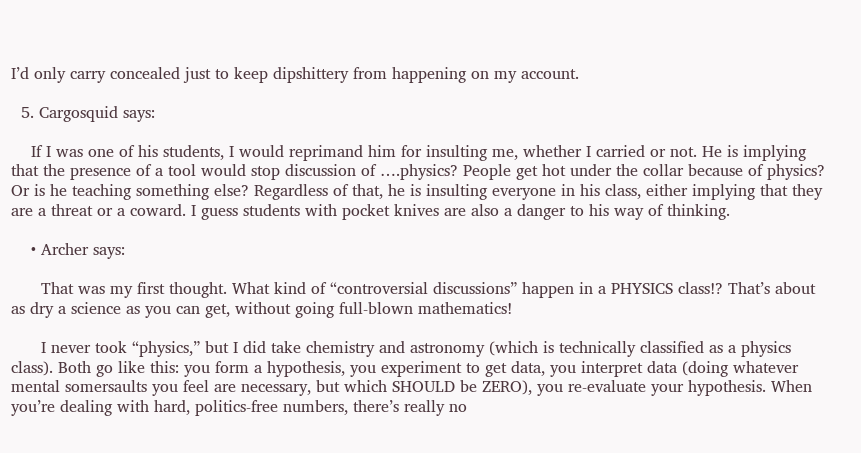I’d only carry concealed just to keep dipshittery from happening on my account.

  5. Cargosquid says:

    If I was one of his students, I would reprimand him for insulting me, whether I carried or not. He is implying that the presence of a tool would stop discussion of ….physics? People get hot under the collar because of physics? Or is he teaching something else? Regardless of that, he is insulting everyone in his class, either implying that they are a threat or a coward. I guess students with pocket knives are also a danger to his way of thinking.

    • Archer says:

      That was my first thought. What kind of “controversial discussions” happen in a PHYSICS class!? That’s about as dry a science as you can get, without going full-blown mathematics!

      I never took “physics,” but I did take chemistry and astronomy (which is technically classified as a physics class). Both go like this: you form a hypothesis, you experiment to get data, you interpret data (doing whatever mental somersaults you feel are necessary, but which SHOULD be ZERO), you re-evaluate your hypothesis. When you’re dealing with hard, politics-free numbers, there’s really no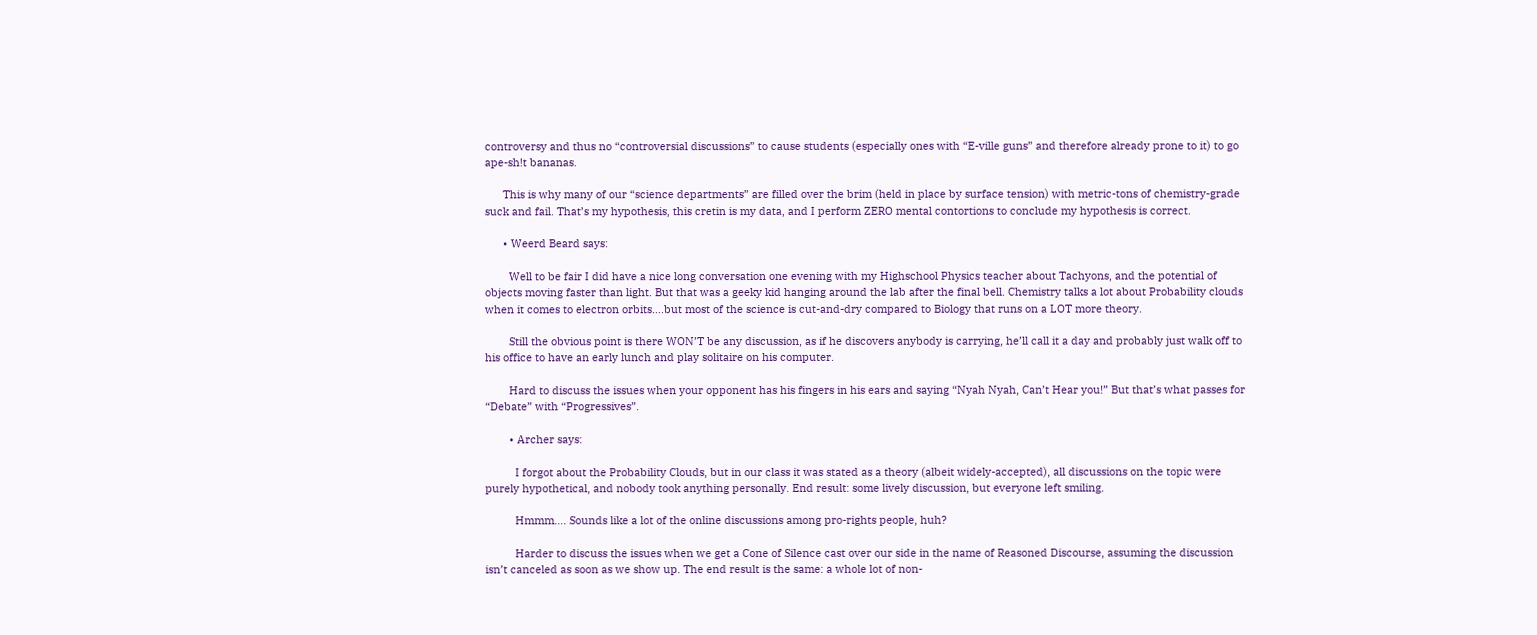controversy and thus no “controversial discussions” to cause students (especially ones with “E-ville guns” and therefore already prone to it) to go ape-sh!t bananas.

      This is why many of our “science departments” are filled over the brim (held in place by surface tension) with metric-tons of chemistry-grade suck and fail. That’s my hypothesis, this cretin is my data, and I perform ZERO mental contortions to conclude my hypothesis is correct.

      • Weerd Beard says:

        Well to be fair I did have a nice long conversation one evening with my Highschool Physics teacher about Tachyons, and the potential of objects moving faster than light. But that was a geeky kid hanging around the lab after the final bell. Chemistry talks a lot about Probability clouds when it comes to electron orbits….but most of the science is cut-and-dry compared to Biology that runs on a LOT more theory.

        Still the obvious point is there WON’T be any discussion, as if he discovers anybody is carrying, he’ll call it a day and probably just walk off to his office to have an early lunch and play solitaire on his computer.

        Hard to discuss the issues when your opponent has his fingers in his ears and saying “Nyah Nyah, Can’t Hear you!” But that’s what passes for “Debate” with “Progressives”.

        • Archer says:

          I forgot about the Probability Clouds, but in our class it was stated as a theory (albeit widely-accepted), all discussions on the topic were purely hypothetical, and nobody took anything personally. End result: some lively discussion, but everyone left smiling.

          Hmmm…. Sounds like a lot of the online discussions among pro-rights people, huh?

          Harder to discuss the issues when we get a Cone of Silence cast over our side in the name of Reasoned Discourse, assuming the discussion isn’t canceled as soon as we show up. The end result is the same: a whole lot of non-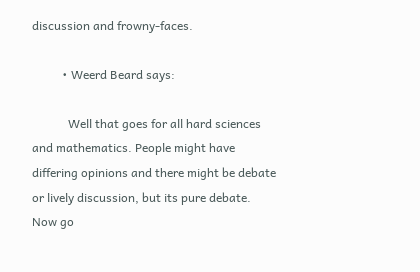discussion and frowny-faces.

          • Weerd Beard says:

            Well that goes for all hard sciences and mathematics. People might have differing opinions and there might be debate or lively discussion, but its pure debate. Now go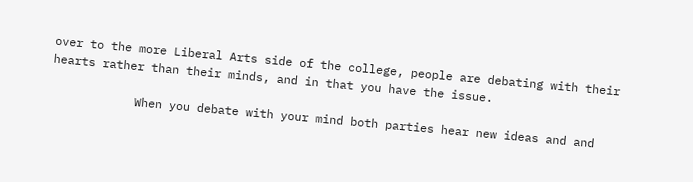over to the more Liberal Arts side of the college, people are debating with their hearts rather than their minds, and in that you have the issue.

            When you debate with your mind both parties hear new ideas and and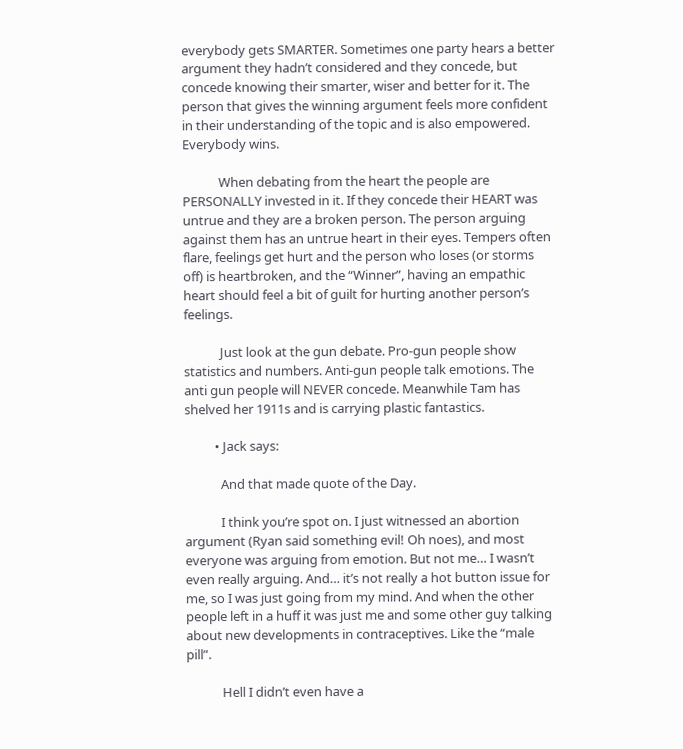everybody gets SMARTER. Sometimes one party hears a better argument they hadn’t considered and they concede, but concede knowing their smarter, wiser and better for it. The person that gives the winning argument feels more confident in their understanding of the topic and is also empowered. Everybody wins.

            When debating from the heart the people are PERSONALLY invested in it. If they concede their HEART was untrue and they are a broken person. The person arguing against them has an untrue heart in their eyes. Tempers often flare, feelings get hurt and the person who loses (or storms off) is heartbroken, and the “Winner”, having an empathic heart should feel a bit of guilt for hurting another person’s feelings.

            Just look at the gun debate. Pro-gun people show statistics and numbers. Anti-gun people talk emotions. The anti gun people will NEVER concede. Meanwhile Tam has shelved her 1911s and is carrying plastic fantastics.

          • Jack says:

            And that made quote of the Day.

            I think you’re spot on. I just witnessed an abortion argument (Ryan said something evil! Oh noes), and most everyone was arguing from emotion. But not me… I wasn’t even really arguing. And… it’s not really a hot button issue for me, so I was just going from my mind. And when the other people left in a huff it was just me and some other guy talking about new developments in contraceptives. Like the “male pill”.

            Hell I didn’t even have a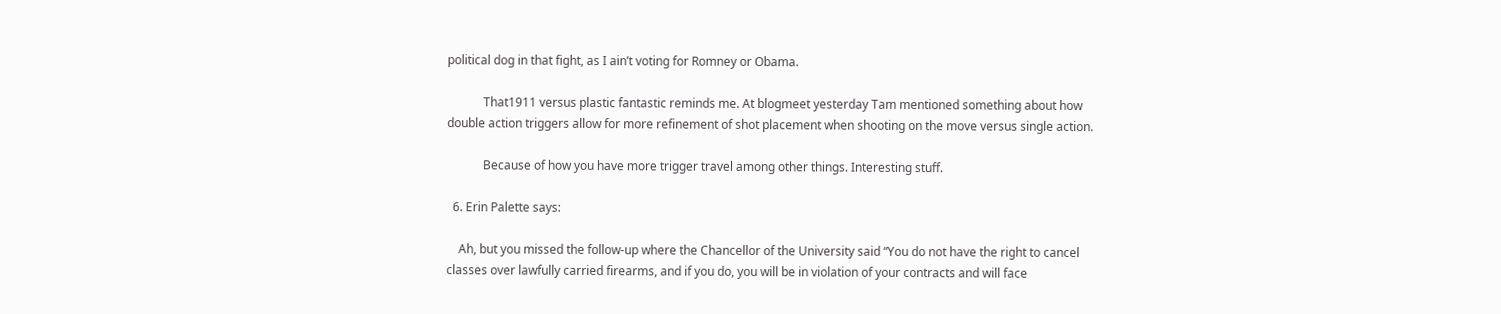political dog in that fight, as I ain’t voting for Romney or Obama.

            That1911 versus plastic fantastic reminds me. At blogmeet yesterday Tam mentioned something about how double action triggers allow for more refinement of shot placement when shooting on the move versus single action.

            Because of how you have more trigger travel among other things. Interesting stuff.

  6. Erin Palette says:

    Ah, but you missed the follow-up where the Chancellor of the University said “You do not have the right to cancel classes over lawfully carried firearms, and if you do, you will be in violation of your contracts and will face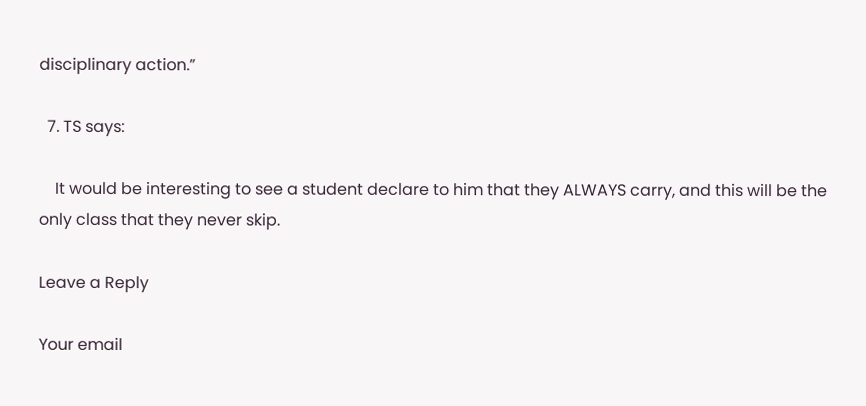disciplinary action.”

  7. TS says:

    It would be interesting to see a student declare to him that they ALWAYS carry, and this will be the only class that they never skip.

Leave a Reply

Your email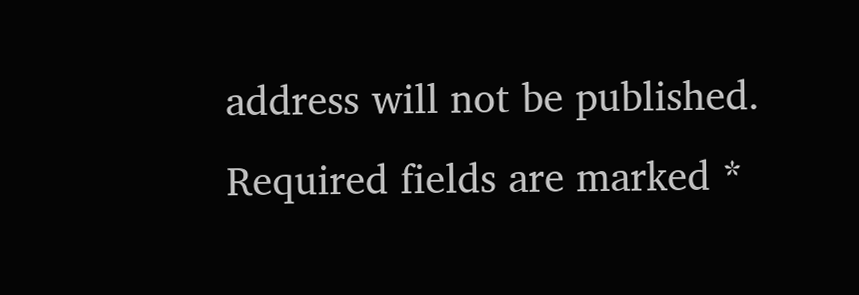address will not be published. Required fields are marked *